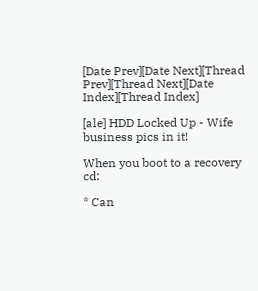[Date Prev][Date Next][Thread Prev][Thread Next][Date Index][Thread Index]

[ale] HDD Locked Up - Wife business pics in it!

When you boot to a recovery cd:

* Can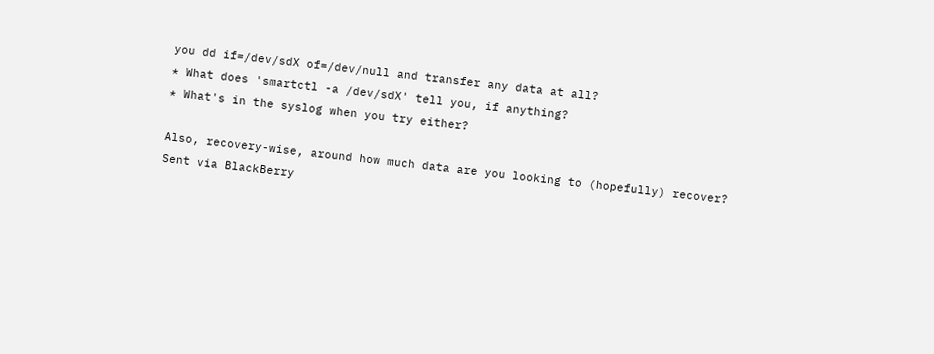you dd if=/dev/sdX of=/dev/null and transfer any data at all?
* What does 'smartctl -a /dev/sdX' tell you, if anything?
* What's in the syslog when you try either?

Also, recovery-wise, around how much data are you looking to (hopefully) recover?
Sent via BlackBerry